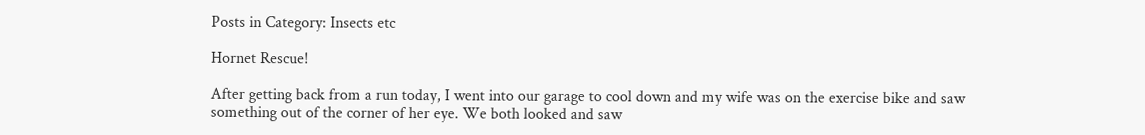Posts in Category: Insects etc

Hornet Rescue!

After getting back from a run today, I went into our garage to cool down and my wife was on the exercise bike and saw something out of the corner of her eye. We both looked and saw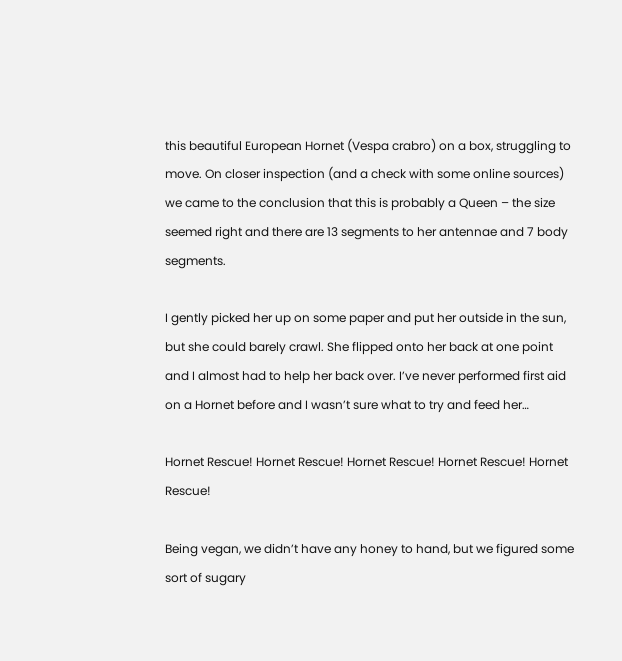this beautiful European Hornet (Vespa crabro) on a box, struggling to move. On closer inspection (and a check with some online sources) we came to the conclusion that this is probably a Queen – the size seemed right and there are 13 segments to her antennae and 7 body segments.

I gently picked her up on some paper and put her outside in the sun, but she could barely crawl. She flipped onto her back at one point and I almost had to help her back over. I’ve never performed first aid on a Hornet before and I wasn’t sure what to try and feed her…

Hornet Rescue! Hornet Rescue! Hornet Rescue! Hornet Rescue! Hornet Rescue!

Being vegan, we didn’t have any honey to hand, but we figured some sort of sugary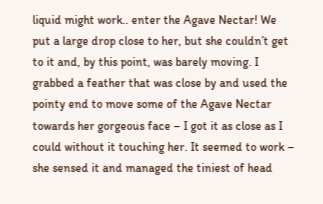liquid might work.. enter the Agave Nectar! We put a large drop close to her, but she couldn’t get to it and, by this point, was barely moving. I grabbed a feather that was close by and used the pointy end to move some of the Agave Nectar towards her gorgeous face – I got it as close as I could without it touching her. It seemed to work – she sensed it and managed the tiniest of head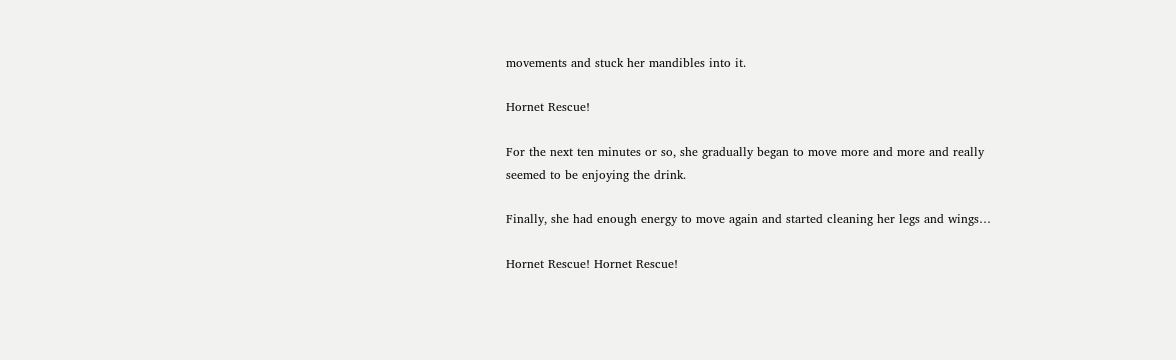movements and stuck her mandibles into it.

Hornet Rescue!

For the next ten minutes or so, she gradually began to move more and more and really seemed to be enjoying the drink.

Finally, she had enough energy to move again and started cleaning her legs and wings…

Hornet Rescue! Hornet Rescue!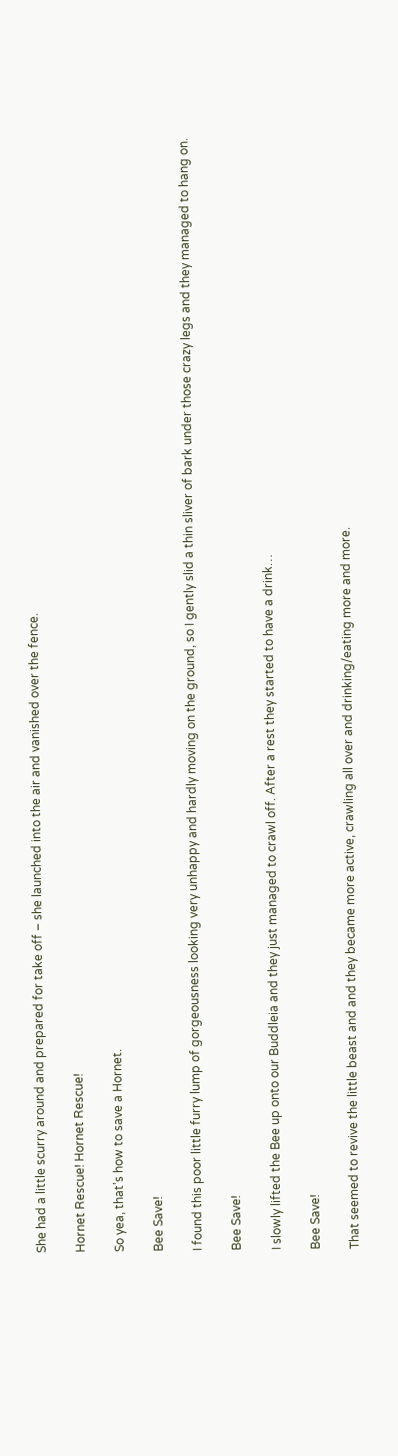She had a little scurry around and prepared for take off – she launched into the air and vanished over the fence.

Hornet Rescue! Hornet Rescue!

So yea, that’s how to save a Hornet.

Bee Save!

I found this poor little furry lump of gorgeousness looking very unhappy and hardly moving on the ground, so I gently slid a thin sliver of bark under those crazy legs and they managed to hang on.

Bee Save!

I slowly lifted the Bee up onto our Buddleia and they just managed to crawl off. After a rest they started to have a drink…

Bee Save!

That seemed to revive the little beast and and they became more active, crawling all over and drinking/eating more and more.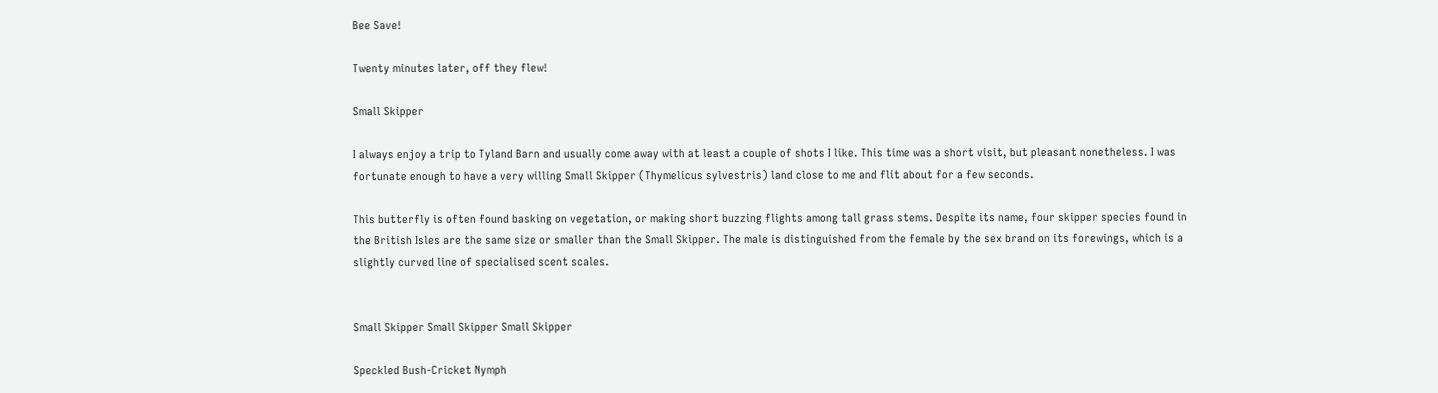Bee Save!

Twenty minutes later, off they flew!

Small Skipper

I always enjoy a trip to Tyland Barn and usually come away with at least a couple of shots I like. This time was a short visit, but pleasant nonetheless. I was fortunate enough to have a very willing Small Skipper (Thymelicus sylvestris) land close to me and flit about for a few seconds.

This butterfly is often found basking on vegetation, or making short buzzing flights among tall grass stems. Despite its name, four skipper species found in the British Isles are the same size or smaller than the Small Skipper. The male is distinguished from the female by the sex brand on its forewings, which is a slightly curved line of specialised scent scales.


Small Skipper Small Skipper Small Skipper

Speckled Bush-Cricket Nymph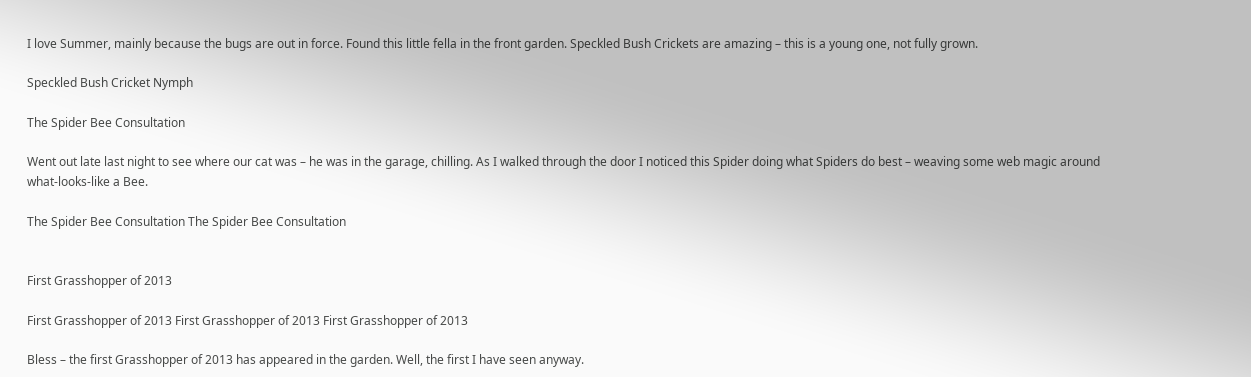I love Summer, mainly because the bugs are out in force. Found this little fella in the front garden. Speckled Bush Crickets are amazing – this is a young one, not fully grown.

Speckled Bush Cricket Nymph

The Spider Bee Consultation

Went out late last night to see where our cat was – he was in the garage, chilling. As I walked through the door I noticed this Spider doing what Spiders do best – weaving some web magic around what-looks-like a Bee.

The Spider Bee Consultation The Spider Bee Consultation


First Grasshopper of 2013

First Grasshopper of 2013 First Grasshopper of 2013 First Grasshopper of 2013

Bless – the first Grasshopper of 2013 has appeared in the garden. Well, the first I have seen anyway.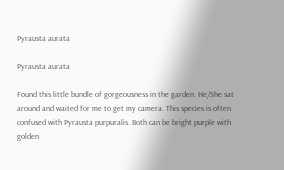Pyrausta aurata

Pyrausta aurata

Found this little bundle of gorgeousness in the garden. He/She sat around and waited for me to get my camera. This species is often confused with Pyrausta purpuralis. Both can be bright purple with golden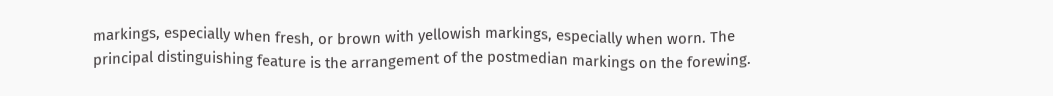markings, especially when fresh, or brown with yellowish markings, especially when worn. The principal distinguishing feature is the arrangement of the postmedian markings on the forewing.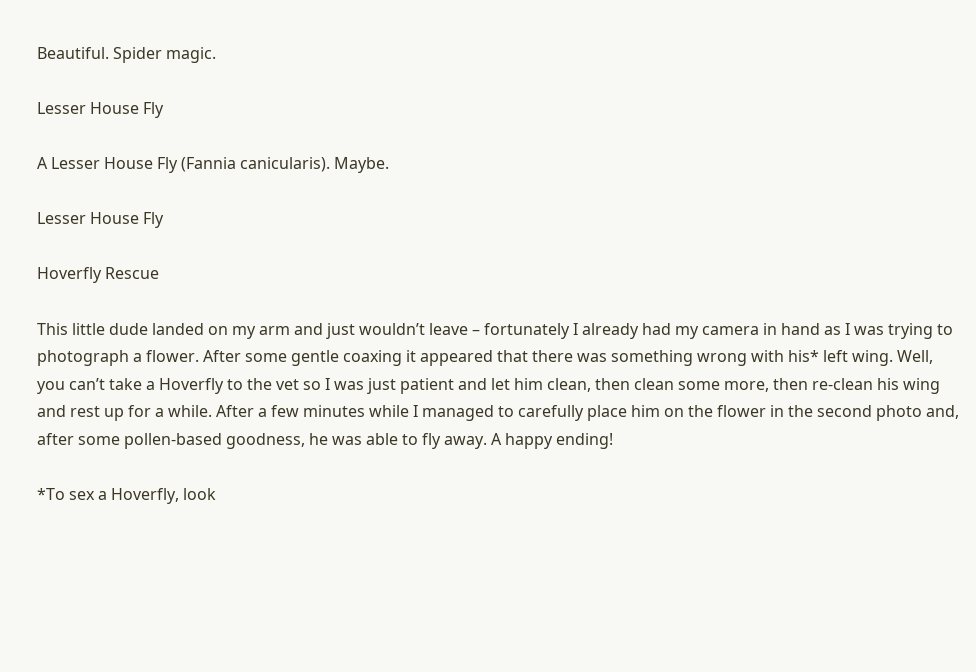Beautiful. Spider magic.

Lesser House Fly

A Lesser House Fly (Fannia canicularis). Maybe.

Lesser House Fly

Hoverfly Rescue

This little dude landed on my arm and just wouldn’t leave – fortunately I already had my camera in hand as I was trying to photograph a flower. After some gentle coaxing it appeared that there was something wrong with his* left wing. Well, you can’t take a Hoverfly to the vet so I was just patient and let him clean, then clean some more, then re-clean his wing and rest up for a while. After a few minutes while I managed to carefully place him on the flower in the second photo and, after some pollen-based goodness, he was able to fly away. A happy ending!

*To sex a Hoverfly, look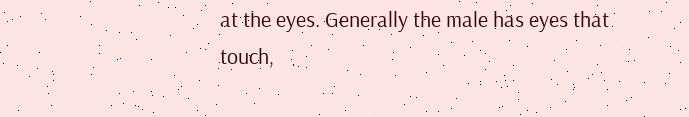at the eyes. Generally the male has eyes that touch,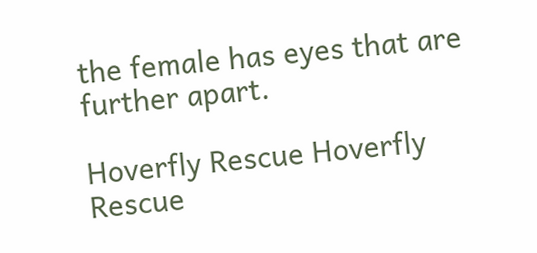the female has eyes that are further apart.

Hoverfly Rescue Hoverfly Rescue